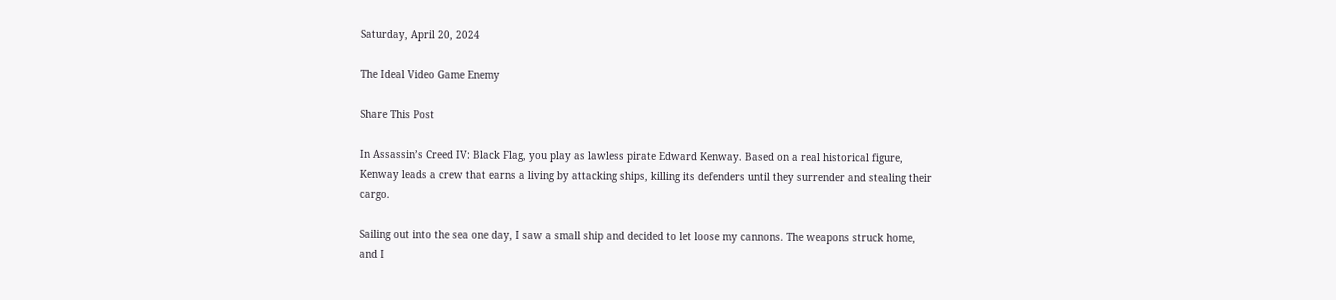Saturday, April 20, 2024

The Ideal Video Game Enemy

Share This Post

In Assassin’s Creed IV: Black Flag, you play as lawless pirate Edward Kenway. Based on a real historical figure, Kenway leads a crew that earns a living by attacking ships, killing its defenders until they surrender and stealing their cargo.

Sailing out into the sea one day, I saw a small ship and decided to let loose my cannons. The weapons struck home, and I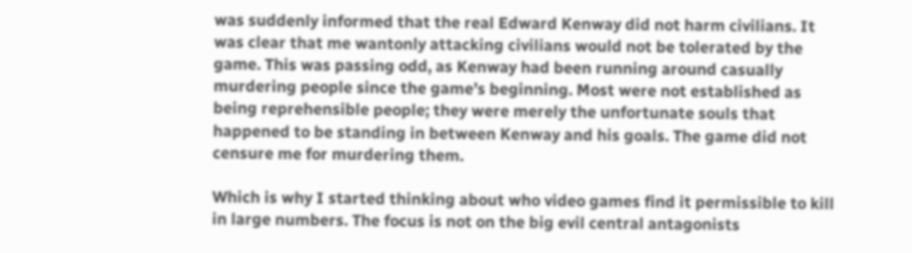was suddenly informed that the real Edward Kenway did not harm civilians. It was clear that me wantonly attacking civilians would not be tolerated by the game. This was passing odd, as Kenway had been running around casually murdering people since the game’s beginning. Most were not established as being reprehensible people; they were merely the unfortunate souls that happened to be standing in between Kenway and his goals. The game did not censure me for murdering them.

Which is why I started thinking about who video games find it permissible to kill in large numbers. The focus is not on the big evil central antagonists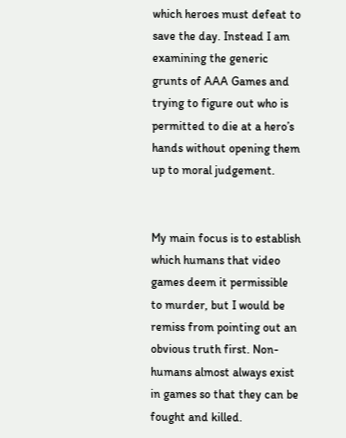which heroes must defeat to save the day. Instead I am examining the generic grunts of AAA Games and trying to figure out who is permitted to die at a hero’s hands without opening them up to moral judgement.


My main focus is to establish which humans that video games deem it permissible to murder, but I would be remiss from pointing out an obvious truth first. Non-humans almost always exist in games so that they can be fought and killed.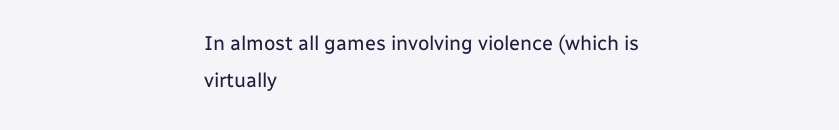In almost all games involving violence (which is virtually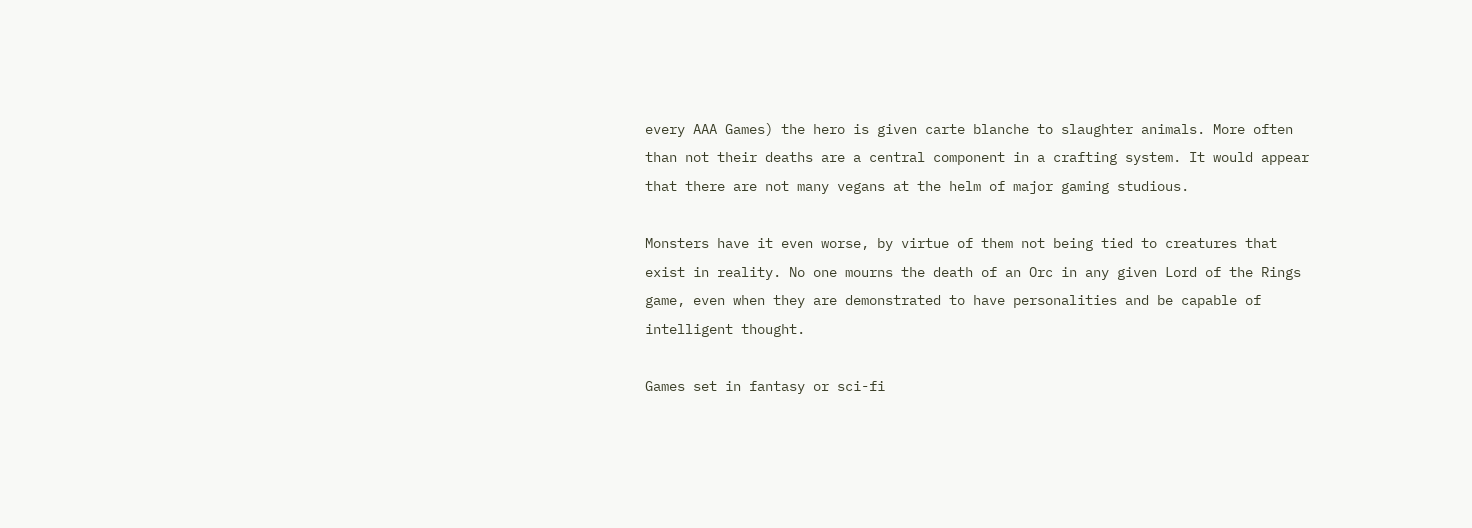every AAA Games) the hero is given carte blanche to slaughter animals. More often than not their deaths are a central component in a crafting system. It would appear that there are not many vegans at the helm of major gaming studious.

Monsters have it even worse, by virtue of them not being tied to creatures that exist in reality. No one mourns the death of an Orc in any given Lord of the Rings game, even when they are demonstrated to have personalities and be capable of intelligent thought.

Games set in fantasy or sci-fi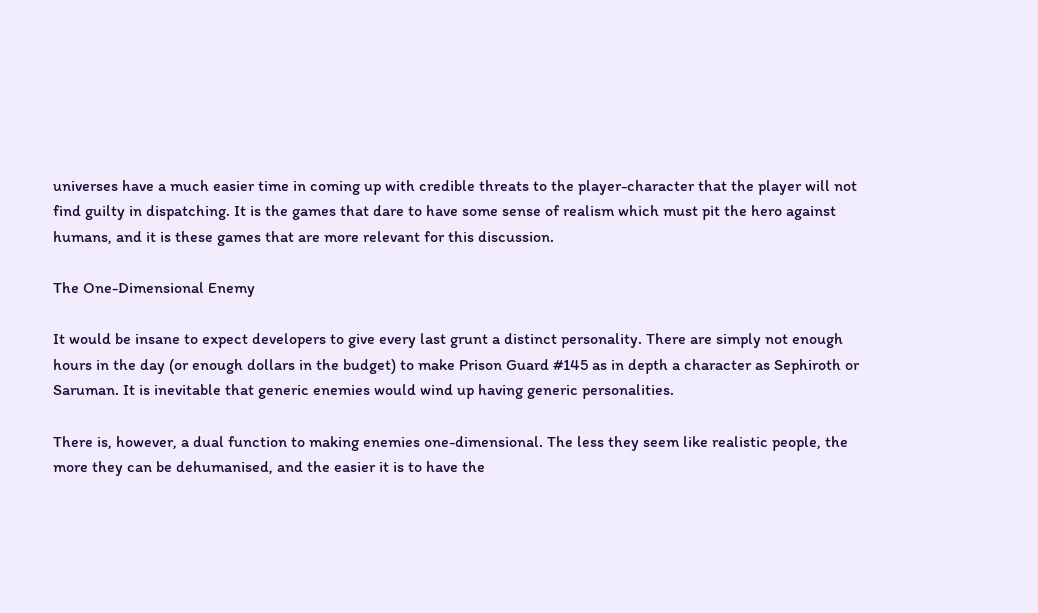universes have a much easier time in coming up with credible threats to the player-character that the player will not find guilty in dispatching. It is the games that dare to have some sense of realism which must pit the hero against humans, and it is these games that are more relevant for this discussion.

The One-Dimensional Enemy

It would be insane to expect developers to give every last grunt a distinct personality. There are simply not enough hours in the day (or enough dollars in the budget) to make Prison Guard #145 as in depth a character as Sephiroth or Saruman. It is inevitable that generic enemies would wind up having generic personalities.

There is, however, a dual function to making enemies one-dimensional. The less they seem like realistic people, the more they can be dehumanised, and the easier it is to have the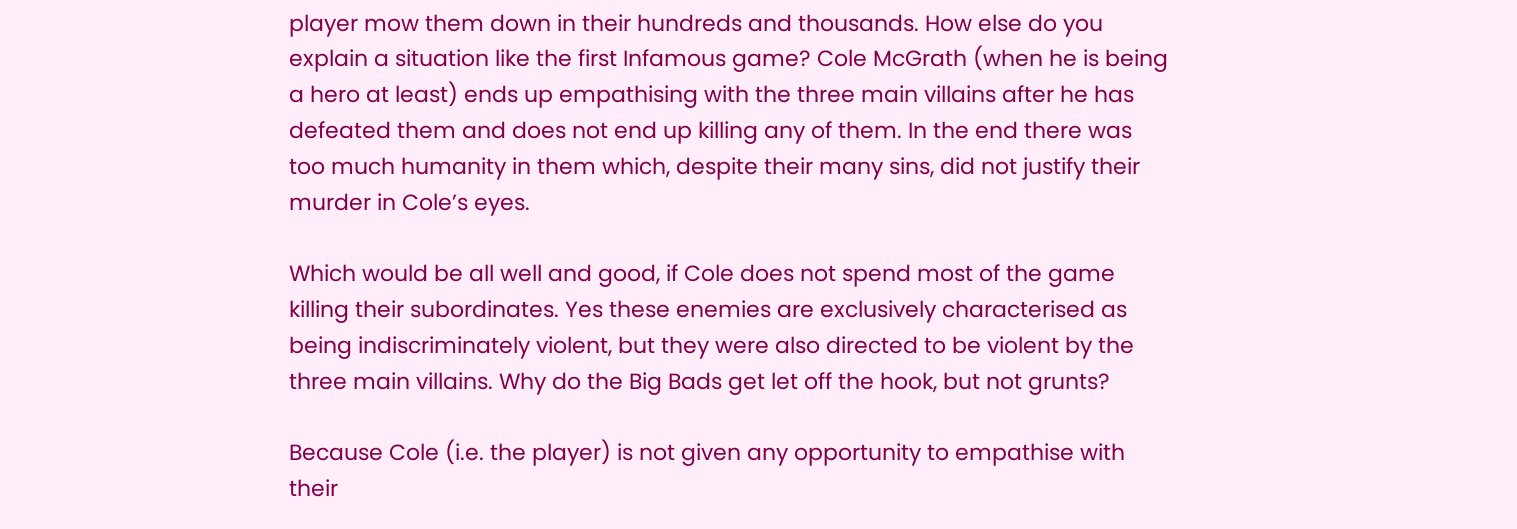player mow them down in their hundreds and thousands. How else do you explain a situation like the first Infamous game? Cole McGrath (when he is being a hero at least) ends up empathising with the three main villains after he has defeated them and does not end up killing any of them. In the end there was too much humanity in them which, despite their many sins, did not justify their murder in Cole’s eyes.

Which would be all well and good, if Cole does not spend most of the game killing their subordinates. Yes these enemies are exclusively characterised as being indiscriminately violent, but they were also directed to be violent by the three main villains. Why do the Big Bads get let off the hook, but not grunts?

Because Cole (i.e. the player) is not given any opportunity to empathise with their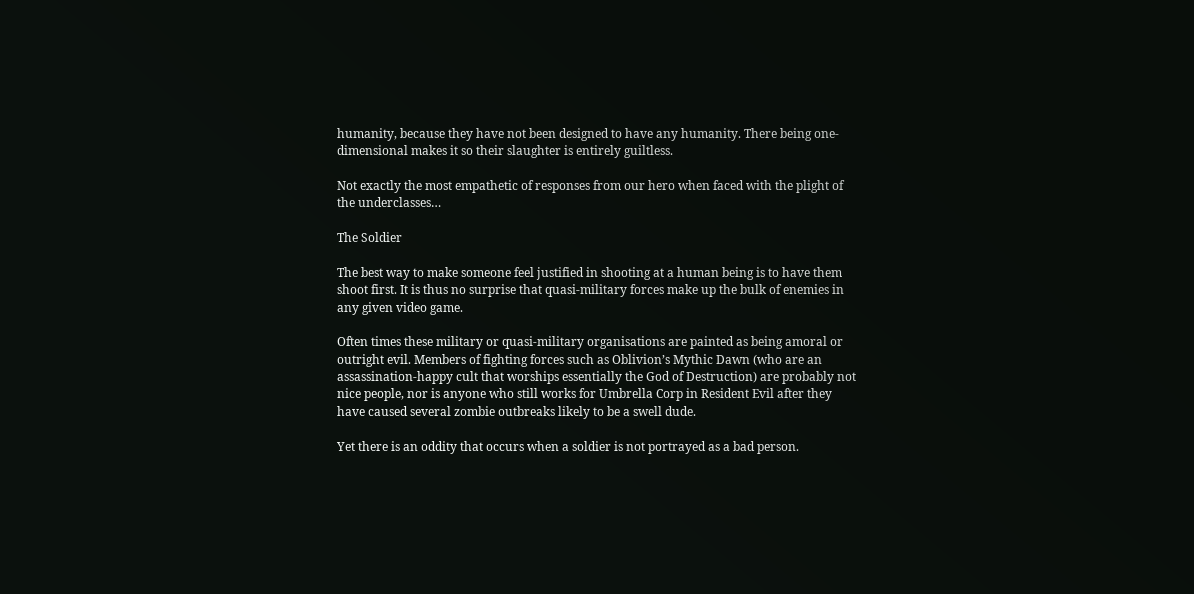humanity, because they have not been designed to have any humanity. There being one-dimensional makes it so their slaughter is entirely guiltless.

Not exactly the most empathetic of responses from our hero when faced with the plight of the underclasses…

The Soldier

The best way to make someone feel justified in shooting at a human being is to have them shoot first. It is thus no surprise that quasi-military forces make up the bulk of enemies in any given video game.

Often times these military or quasi-military organisations are painted as being amoral or outright evil. Members of fighting forces such as Oblivion’s Mythic Dawn (who are an assassination-happy cult that worships essentially the God of Destruction) are probably not nice people, nor is anyone who still works for Umbrella Corp in Resident Evil after they have caused several zombie outbreaks likely to be a swell dude.

Yet there is an oddity that occurs when a soldier is not portrayed as a bad person.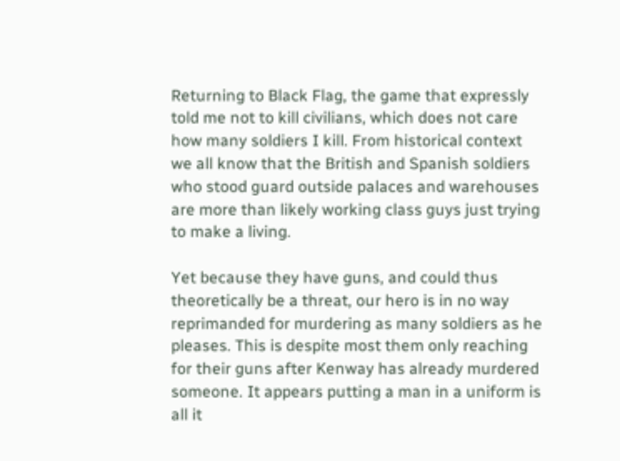Returning to Black Flag, the game that expressly told me not to kill civilians, which does not care how many soldiers I kill. From historical context we all know that the British and Spanish soldiers who stood guard outside palaces and warehouses are more than likely working class guys just trying to make a living.

Yet because they have guns, and could thus theoretically be a threat, our hero is in no way reprimanded for murdering as many soldiers as he pleases. This is despite most them only reaching for their guns after Kenway has already murdered someone. It appears putting a man in a uniform is all it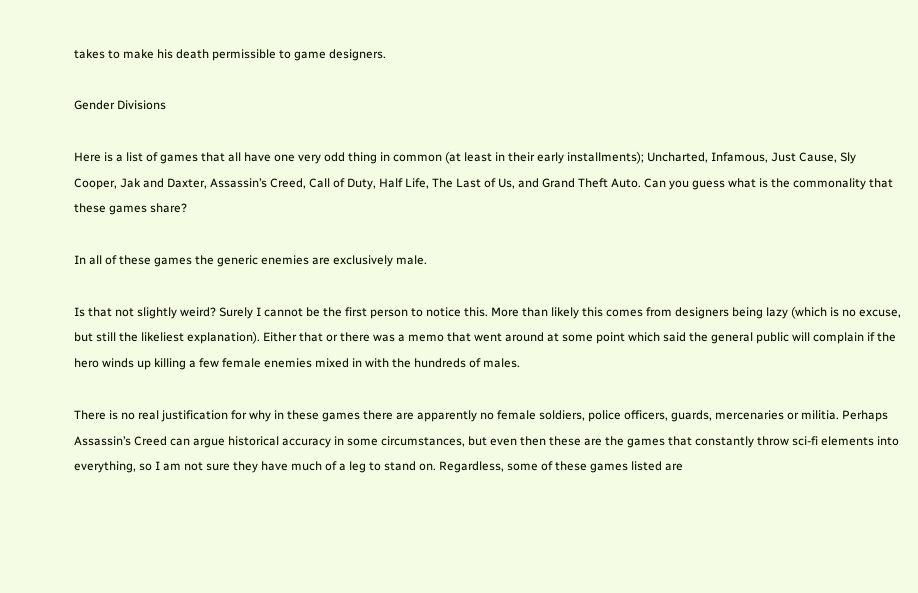takes to make his death permissible to game designers.

Gender Divisions

Here is a list of games that all have one very odd thing in common (at least in their early installments); Uncharted, Infamous, Just Cause, Sly Cooper, Jak and Daxter, Assassin’s Creed, Call of Duty, Half Life, The Last of Us, and Grand Theft Auto. Can you guess what is the commonality that these games share?

In all of these games the generic enemies are exclusively male.

Is that not slightly weird? Surely I cannot be the first person to notice this. More than likely this comes from designers being lazy (which is no excuse, but still the likeliest explanation). Either that or there was a memo that went around at some point which said the general public will complain if the hero winds up killing a few female enemies mixed in with the hundreds of males.

There is no real justification for why in these games there are apparently no female soldiers, police officers, guards, mercenaries or militia. Perhaps Assassin’s Creed can argue historical accuracy in some circumstances, but even then these are the games that constantly throw sci-fi elements into everything, so I am not sure they have much of a leg to stand on. Regardless, some of these games listed are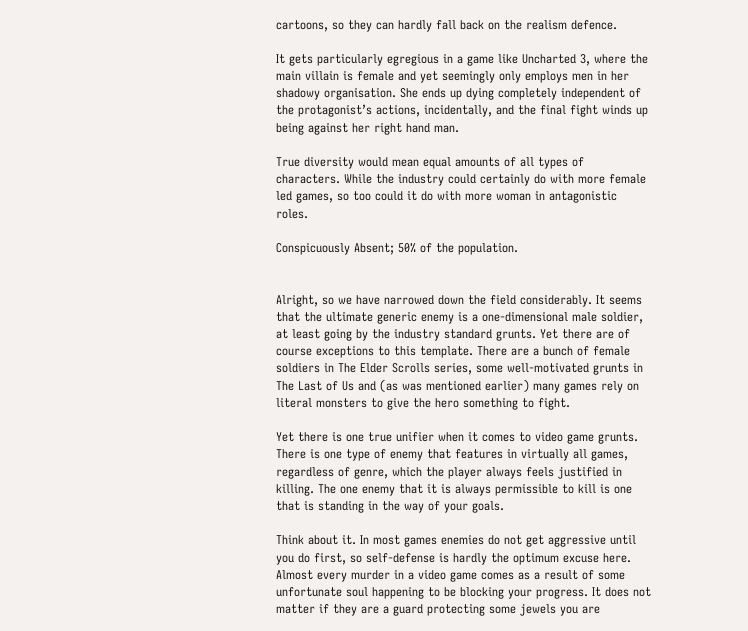cartoons, so they can hardly fall back on the realism defence.

It gets particularly egregious in a game like Uncharted 3, where the main villain is female and yet seemingly only employs men in her shadowy organisation. She ends up dying completely independent of the protagonist’s actions, incidentally, and the final fight winds up being against her right hand man.

True diversity would mean equal amounts of all types of characters. While the industry could certainly do with more female led games, so too could it do with more woman in antagonistic roles.

Conspicuously Absent; 50% of the population.


Alright, so we have narrowed down the field considerably. It seems that the ultimate generic enemy is a one-dimensional male soldier, at least going by the industry standard grunts. Yet there are of course exceptions to this template. There are a bunch of female soldiers in The Elder Scrolls series, some well-motivated grunts in The Last of Us and (as was mentioned earlier) many games rely on literal monsters to give the hero something to fight.

Yet there is one true unifier when it comes to video game grunts. There is one type of enemy that features in virtually all games, regardless of genre, which the player always feels justified in killing. The one enemy that it is always permissible to kill is one that is standing in the way of your goals.

Think about it. In most games enemies do not get aggressive until you do first, so self-defense is hardly the optimum excuse here. Almost every murder in a video game comes as a result of some unfortunate soul happening to be blocking your progress. It does not matter if they are a guard protecting some jewels you are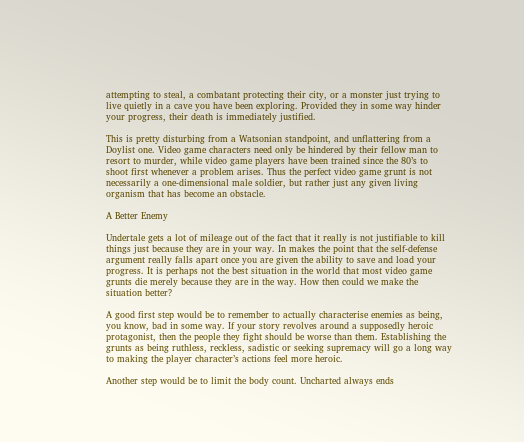attempting to steal, a combatant protecting their city, or a monster just trying to live quietly in a cave you have been exploring. Provided they in some way hinder your progress, their death is immediately justified.

This is pretty disturbing from a Watsonian standpoint, and unflattering from a Doylist one. Video game characters need only be hindered by their fellow man to resort to murder, while video game players have been trained since the 80’s to shoot first whenever a problem arises. Thus the perfect video game grunt is not necessarily a one-dimensional male soldier, but rather just any given living organism that has become an obstacle.

A Better Enemy

Undertale gets a lot of mileage out of the fact that it really is not justifiable to kill things just because they are in your way. In makes the point that the self-defense argument really falls apart once you are given the ability to save and load your progress. It is perhaps not the best situation in the world that most video game grunts die merely because they are in the way. How then could we make the situation better?

A good first step would be to remember to actually characterise enemies as being, you know, bad in some way. If your story revolves around a supposedly heroic protagonist, then the people they fight should be worse than them. Establishing the grunts as being ruthless, reckless, sadistic or seeking supremacy will go a long way to making the player character’s actions feel more heroic.

Another step would be to limit the body count. Uncharted always ends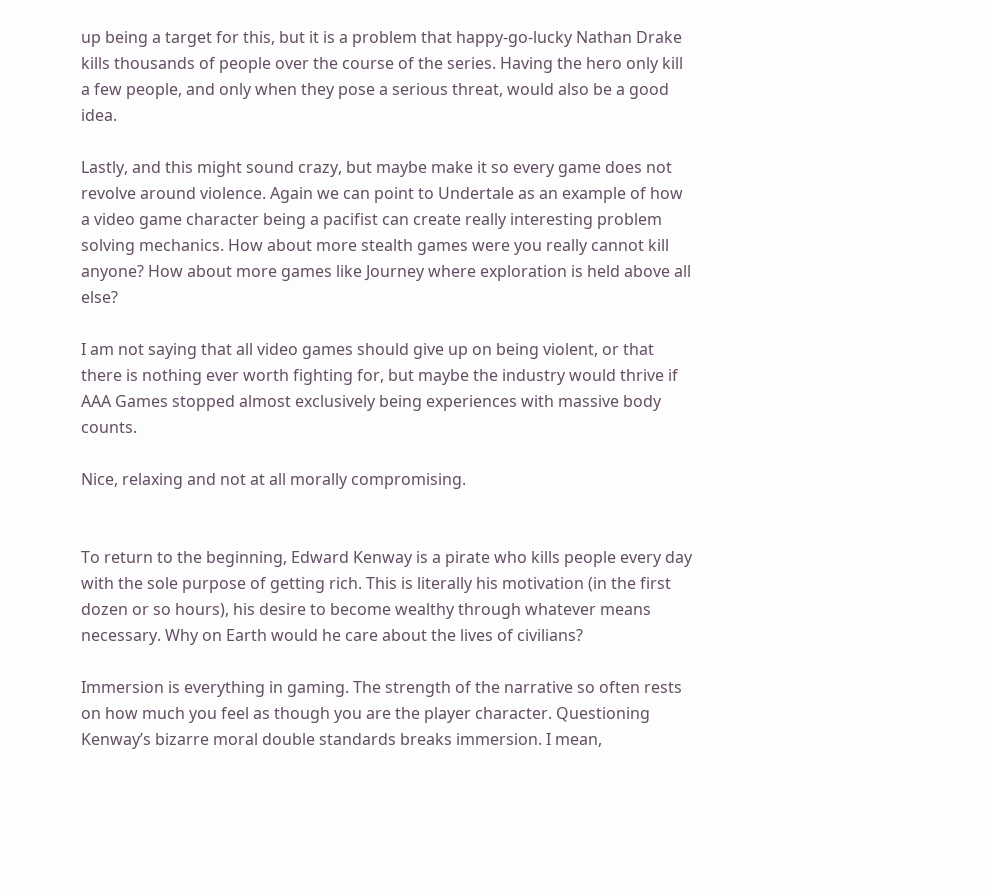up being a target for this, but it is a problem that happy-go-lucky Nathan Drake kills thousands of people over the course of the series. Having the hero only kill a few people, and only when they pose a serious threat, would also be a good idea.

Lastly, and this might sound crazy, but maybe make it so every game does not revolve around violence. Again we can point to Undertale as an example of how a video game character being a pacifist can create really interesting problem solving mechanics. How about more stealth games were you really cannot kill anyone? How about more games like Journey where exploration is held above all else?

I am not saying that all video games should give up on being violent, or that there is nothing ever worth fighting for, but maybe the industry would thrive if AAA Games stopped almost exclusively being experiences with massive body counts.

Nice, relaxing and not at all morally compromising.


To return to the beginning, Edward Kenway is a pirate who kills people every day with the sole purpose of getting rich. This is literally his motivation (in the first dozen or so hours), his desire to become wealthy through whatever means necessary. Why on Earth would he care about the lives of civilians?

Immersion is everything in gaming. The strength of the narrative so often rests on how much you feel as though you are the player character. Questioning Kenway’s bizarre moral double standards breaks immersion. I mean,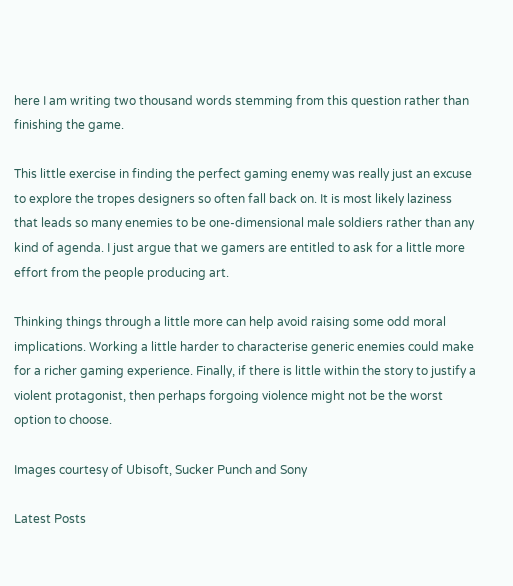here I am writing two thousand words stemming from this question rather than finishing the game.

This little exercise in finding the perfect gaming enemy was really just an excuse to explore the tropes designers so often fall back on. It is most likely laziness that leads so many enemies to be one-dimensional male soldiers rather than any kind of agenda. I just argue that we gamers are entitled to ask for a little more effort from the people producing art.

Thinking things through a little more can help avoid raising some odd moral implications. Working a little harder to characterise generic enemies could make for a richer gaming experience. Finally, if there is little within the story to justify a violent protagonist, then perhaps forgoing violence might not be the worst option to choose.

Images courtesy of Ubisoft, Sucker Punch and Sony

Latest Posts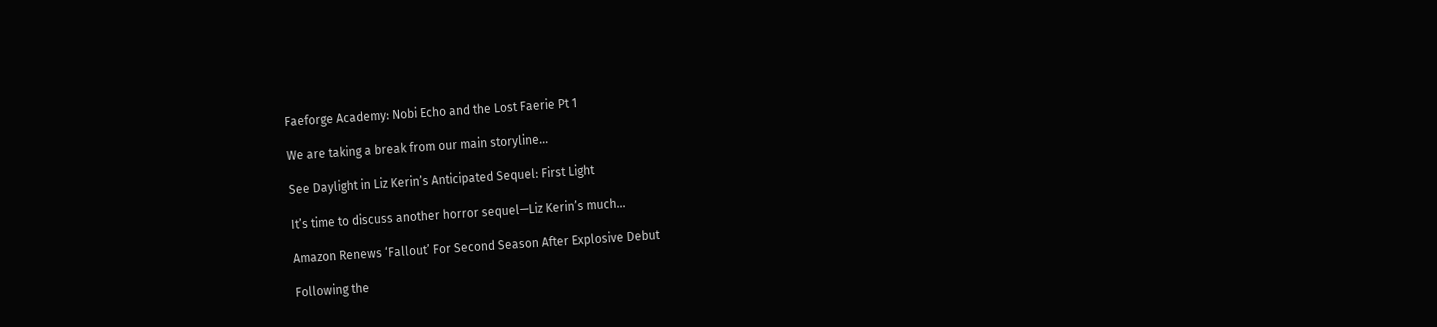Faeforge Academy: Nobi Echo and the Lost Faerie Pt 1

We are taking a break from our main storyline...

See Daylight in Liz Kerin’s Anticipated Sequel: First Light

It’s time to discuss another horror sequel—Liz Kerin’s much...

Amazon Renews ‘Fallout’ For Second Season After Explosive Debut

Following the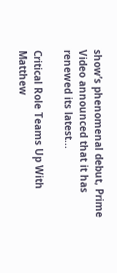show’s phenomenal debut, Prime Video announced that it has renewed its latest...

Critical Role Teams Up With Matthew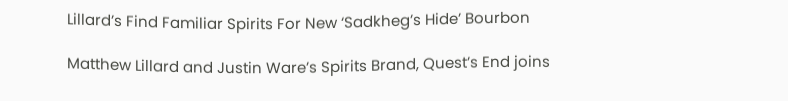Lillard’s Find Familiar Spirits For New ‘Sadkheg’s Hide’ Bourbon

Matthew Lillard and Justin Ware’s Spirits Brand, Quest’s End joins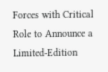Forces with Critical Role to Announce a Limited-Edition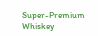Super-Premium Whiskey